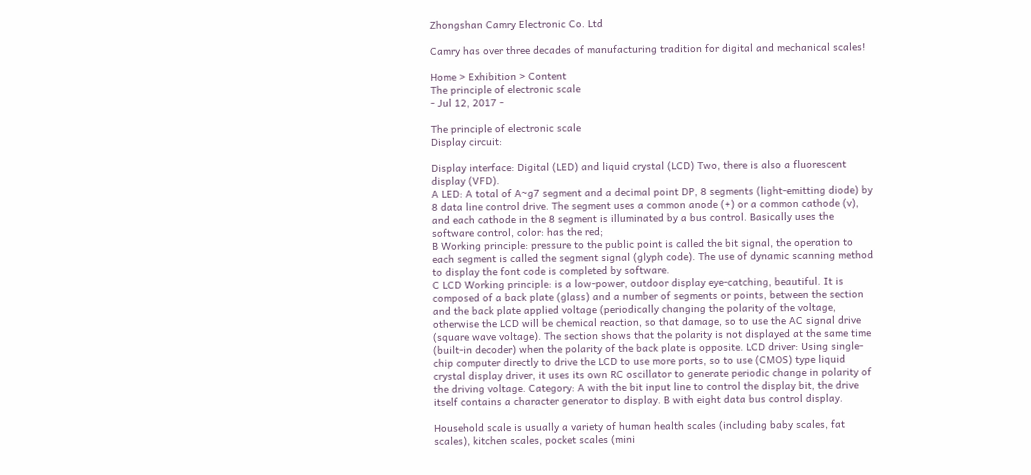Zhongshan Camry Electronic Co. Ltd

Camry has over three decades of manufacturing tradition for digital and mechanical scales!

Home > Exhibition > Content
The principle of electronic scale
- Jul 12, 2017 -

The principle of electronic scale
Display circuit:

Display interface: Digital (LED) and liquid crystal (LCD) Two, there is also a fluorescent display (VFD).
A LED: A total of A~g7 segment and a decimal point DP, 8 segments (light-emitting diode) by 8 data line control drive. The segment uses a common anode (+) or a common cathode (v), and each cathode in the 8 segment is illuminated by a bus control. Basically uses the software control, color: has the red;
B Working principle: pressure to the public point is called the bit signal, the operation to each segment is called the segment signal (glyph code). The use of dynamic scanning method to display the font code is completed by software.
C LCD Working principle: is a low-power, outdoor display eye-catching, beautiful. It is composed of a back plate (glass) and a number of segments or points, between the section and the back plate applied voltage (periodically changing the polarity of the voltage, otherwise the LCD will be chemical reaction, so that damage, so to use the AC signal drive (square wave voltage). The section shows that the polarity is not displayed at the same time (built-in decoder) when the polarity of the back plate is opposite. LCD driver: Using single-chip computer directly to drive the LCD to use more ports, so to use (CMOS) type liquid crystal display driver, it uses its own RC oscillator to generate periodic change in polarity of the driving voltage. Category: A with the bit input line to control the display bit, the drive itself contains a character generator to display. B with eight data bus control display.

Household scale is usually a variety of human health scales (including baby scales, fat scales), kitchen scales, pocket scales (mini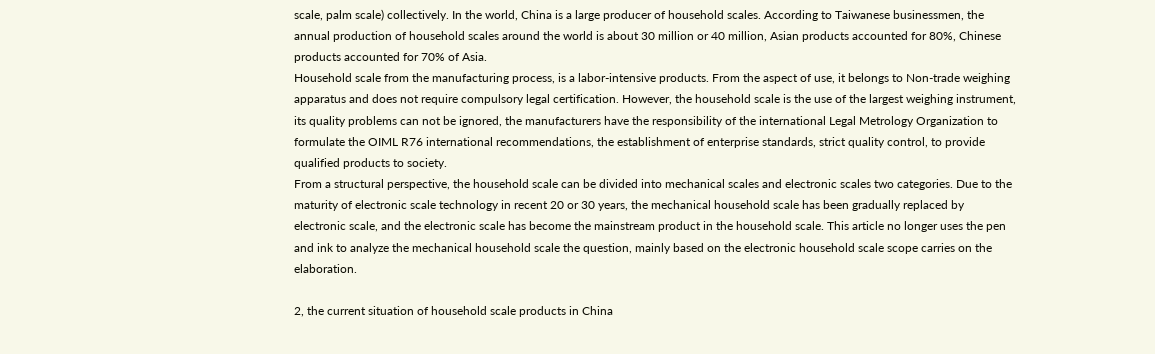scale, palm scale) collectively. In the world, China is a large producer of household scales. According to Taiwanese businessmen, the annual production of household scales around the world is about 30 million or 40 million, Asian products accounted for 80%, Chinese products accounted for 70% of Asia.
Household scale from the manufacturing process, is a labor-intensive products. From the aspect of use, it belongs to Non-trade weighing apparatus and does not require compulsory legal certification. However, the household scale is the use of the largest weighing instrument, its quality problems can not be ignored, the manufacturers have the responsibility of the international Legal Metrology Organization to formulate the OIML R76 international recommendations, the establishment of enterprise standards, strict quality control, to provide qualified products to society.
From a structural perspective, the household scale can be divided into mechanical scales and electronic scales two categories. Due to the maturity of electronic scale technology in recent 20 or 30 years, the mechanical household scale has been gradually replaced by electronic scale, and the electronic scale has become the mainstream product in the household scale. This article no longer uses the pen and ink to analyze the mechanical household scale the question, mainly based on the electronic household scale scope carries on the elaboration.

2, the current situation of household scale products in China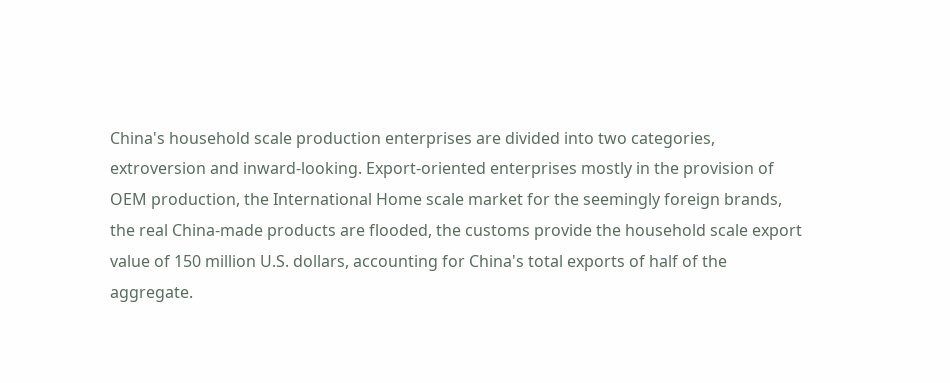China's household scale production enterprises are divided into two categories, extroversion and inward-looking. Export-oriented enterprises mostly in the provision of OEM production, the International Home scale market for the seemingly foreign brands, the real China-made products are flooded, the customs provide the household scale export value of 150 million U.S. dollars, accounting for China's total exports of half of the aggregate.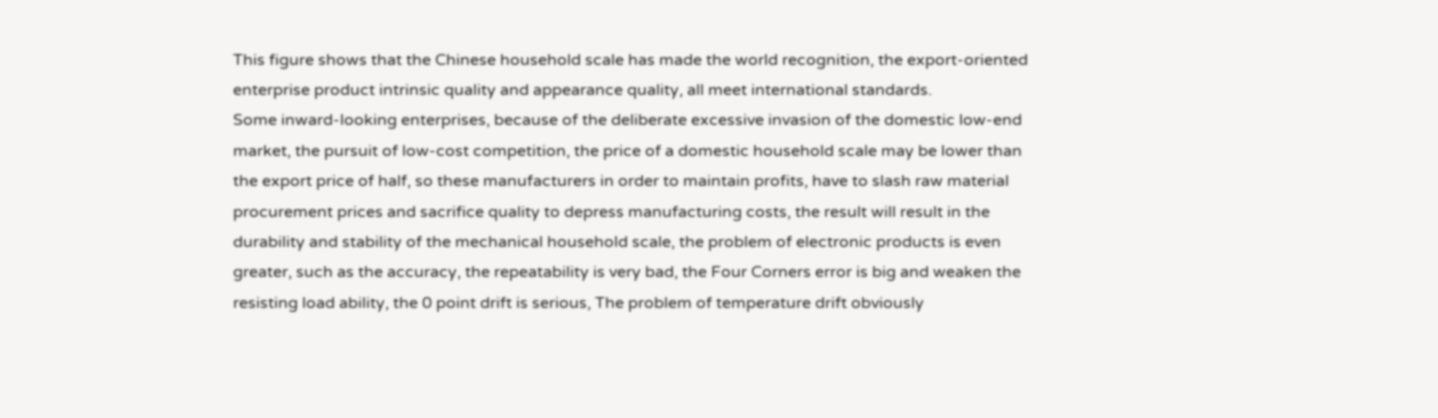This figure shows that the Chinese household scale has made the world recognition, the export-oriented enterprise product intrinsic quality and appearance quality, all meet international standards.
Some inward-looking enterprises, because of the deliberate excessive invasion of the domestic low-end market, the pursuit of low-cost competition, the price of a domestic household scale may be lower than the export price of half, so these manufacturers in order to maintain profits, have to slash raw material procurement prices and sacrifice quality to depress manufacturing costs, the result will result in the durability and stability of the mechanical household scale, the problem of electronic products is even greater, such as the accuracy, the repeatability is very bad, the Four Corners error is big and weaken the resisting load ability, the 0 point drift is serious, The problem of temperature drift obviously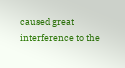caused great interference to the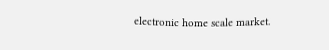electronic home scale market.